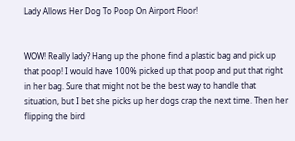Lady Allows Her Dog To Poop On Airport Floor!


WOW! Really lady? Hang up the phone find a plastic bag and pick up that poop! I would have 100% picked up that poop and put that right in her bag. Sure that might not be the best way to handle that situation, but I bet she picks up her dogs crap the next time. Then her flipping the bird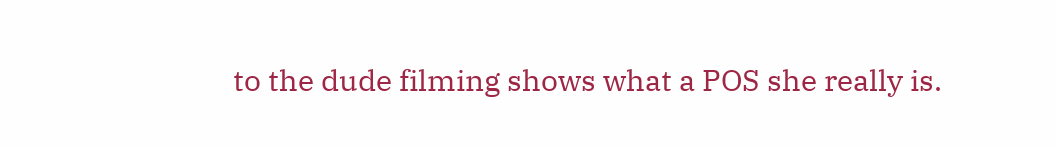to the dude filming shows what a POS she really is.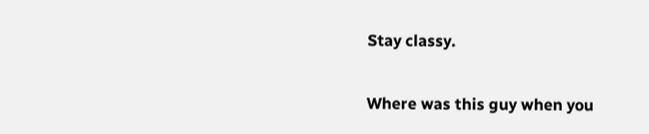Stay classy.

Where was this guy when you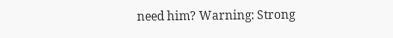need him? Warning: Strong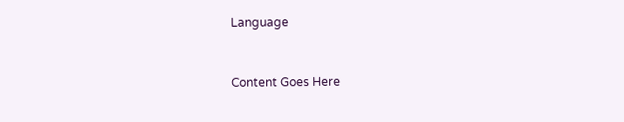Language



Content Goes Here